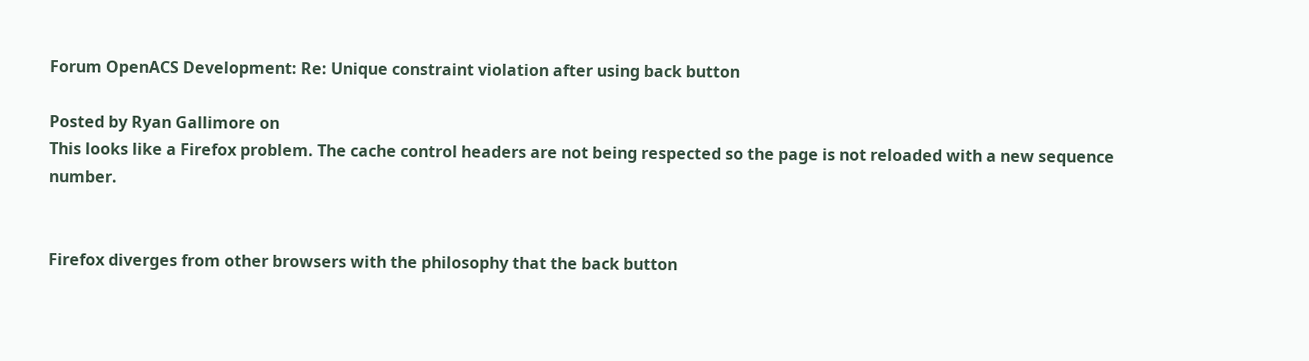Forum OpenACS Development: Re: Unique constraint violation after using back button

Posted by Ryan Gallimore on
This looks like a Firefox problem. The cache control headers are not being respected so the page is not reloaded with a new sequence number.


Firefox diverges from other browsers with the philosophy that the back button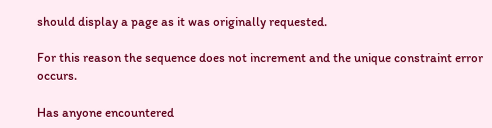should display a page as it was originally requested.

For this reason the sequence does not increment and the unique constraint error occurs.

Has anyone encountered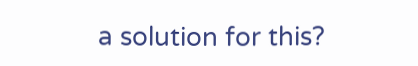a solution for this?